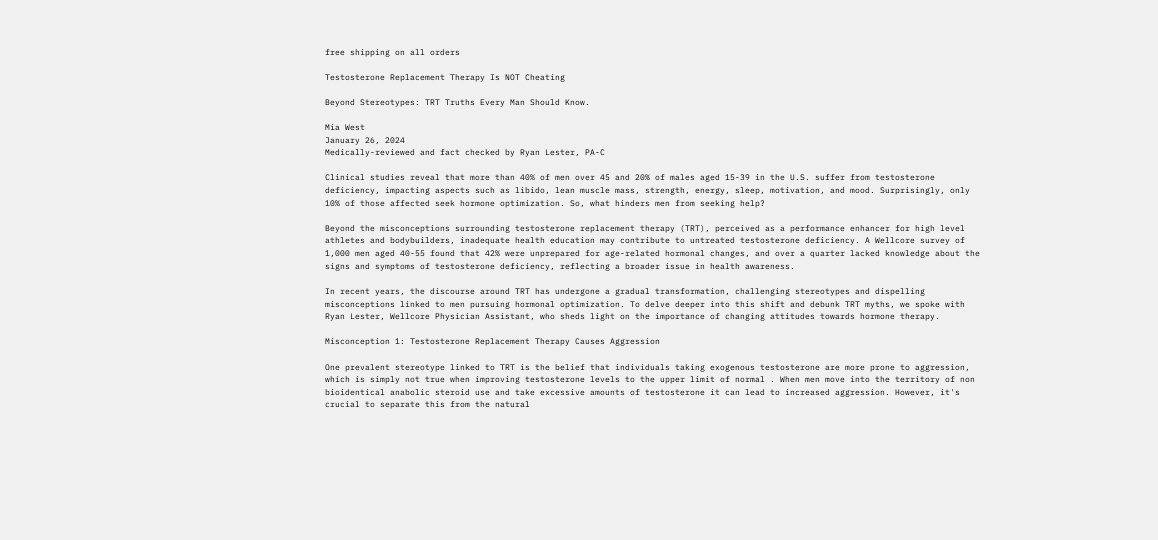free shipping on all orders

Testosterone Replacement Therapy Is NOT Cheating

Beyond Stereotypes: TRT Truths Every Man Should Know.

Mia West
January 26, 2024
Medically-reviewed and fact checked by Ryan Lester, PA-C

Clinical studies reveal that more than 40% of men over 45 and 20% of males aged 15-39 in the U.S. suffer from testosterone deficiency, impacting aspects such as libido, lean muscle mass, strength, energy, sleep, motivation, and mood. Surprisingly, only 10% of those affected seek hormone optimization. So, what hinders men from seeking help?

Beyond the misconceptions surrounding testosterone replacement therapy (TRT), perceived as a performance enhancer for high level athletes and bodybuilders, inadequate health education may contribute to untreated testosterone deficiency. A Wellcore survey of 1,000 men aged 40-55 found that 42% were unprepared for age-related hormonal changes, and over a quarter lacked knowledge about the signs and symptoms of testosterone deficiency, reflecting a broader issue in health awareness.

In recent years, the discourse around TRT has undergone a gradual transformation, challenging stereotypes and dispelling misconceptions linked to men pursuing hormonal optimization. To delve deeper into this shift and debunk TRT myths, we spoke with Ryan Lester, Wellcore Physician Assistant, who sheds light on the importance of changing attitudes towards hormone therapy.

Misconception 1: Testosterone Replacement Therapy Causes Aggression

One prevalent stereotype linked to TRT is the belief that individuals taking exogenous testosterone are more prone to aggression, which is simply not true when improving testosterone levels to the upper limit of normal . When men move into the territory of non bioidentical anabolic steroid use and take excessive amounts of testosterone it can lead to increased aggression. However, it's crucial to separate this from the natural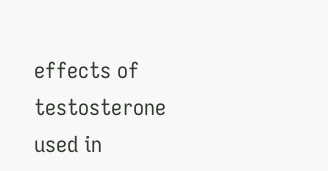effects of testosterone used in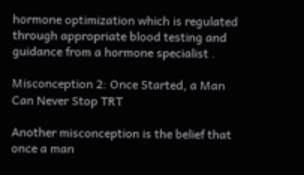hormone optimization which is regulated through appropriate blood testing and guidance from a hormone specialist .

Misconception 2: Once Started, a Man Can Never Stop TRT

Another misconception is the belief that once a man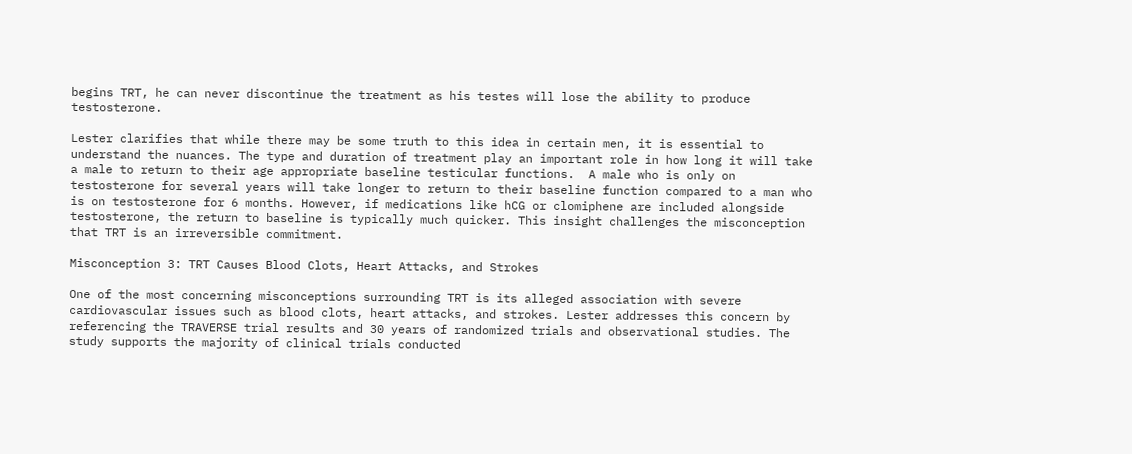begins TRT, he can never discontinue the treatment as his testes will lose the ability to produce testosterone.

Lester clarifies that while there may be some truth to this idea in certain men, it is essential to understand the nuances. The type and duration of treatment play an important role in how long it will take a male to return to their age appropriate baseline testicular functions.  A male who is only on testosterone for several years will take longer to return to their baseline function compared to a man who is on testosterone for 6 months. However, if medications like hCG or clomiphene are included alongside testosterone, the return to baseline is typically much quicker. This insight challenges the misconception that TRT is an irreversible commitment.

Misconception 3: TRT Causes Blood Clots, Heart Attacks, and Strokes

One of the most concerning misconceptions surrounding TRT is its alleged association with severe cardiovascular issues such as blood clots, heart attacks, and strokes. Lester addresses this concern by referencing the TRAVERSE trial results and 30 years of randomized trials and observational studies. The study supports the majority of clinical trials conducted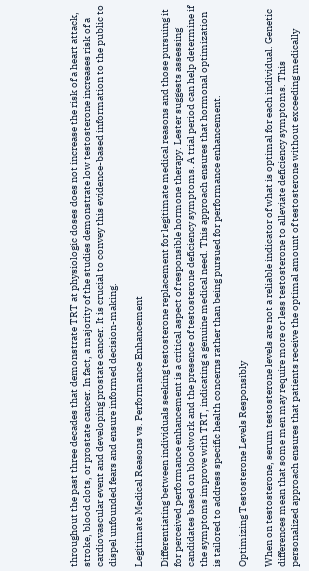throughout the past three decades that demonstrate TRT at physiologic doses does not increase the risk of a heart attack, stroke, blood clots, or prostate cancer. In fact, a majority of the studies demonstrate low testosterone increases risk of a cardiovascular event and developing prostate cancer. It is crucial to convey this evidence-based information to the public to dispel unfounded fears and ensure informed decision-making.

Legitimate Medical Reasons vs. Performance Enhancement

Differentiating between individuals seeking testosterone replacement for legitimate medical reasons and those pursuing it for perceived performance enhancement is a critical aspect of responsible hormone therapy. Lester suggests assessing candidates based on bloodwork and the presence of testosterone deficiency symptoms. A trial period can help determine if the symptoms improve with TRT, indicating a genuine medical need. This approach ensures that hormonal optimization is tailored to address specific health concerns rather than being pursued for performance enhancement.

Optimizing Testosterone Levels Responsibly

When on testosterone, serum testosterone levels are not a reliable indicator of what is optimal for each individual. Genetic differences mean that some men may require more or less testosterone to alleviate deficiency symptoms. This personalized approach ensures that patients receive the optimal amount of testosterone without exceeding medically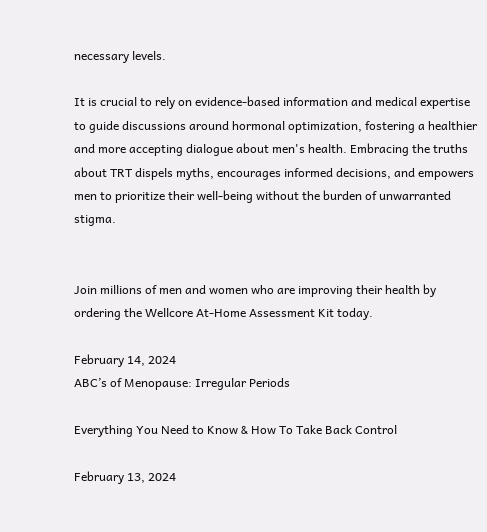necessary levels.

It is crucial to rely on evidence-based information and medical expertise to guide discussions around hormonal optimization, fostering a healthier and more accepting dialogue about men's health. Embracing the truths about TRT dispels myths, encourages informed decisions, and empowers men to prioritize their well-being without the burden of unwarranted stigma.


Join millions of men and women who are improving their health by ordering the Wellcore At-Home Assessment Kit today.

February 14, 2024
ABC’s of Menopause: Irregular Periods

Everything You Need to Know & How To Take Back Control

February 13, 2024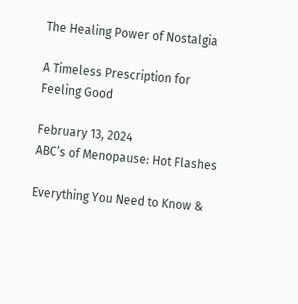The Healing Power of Nostalgia

A Timeless Prescription for Feeling Good

February 13, 2024
ABC’s of Menopause: Hot Flashes

Everything You Need to Know &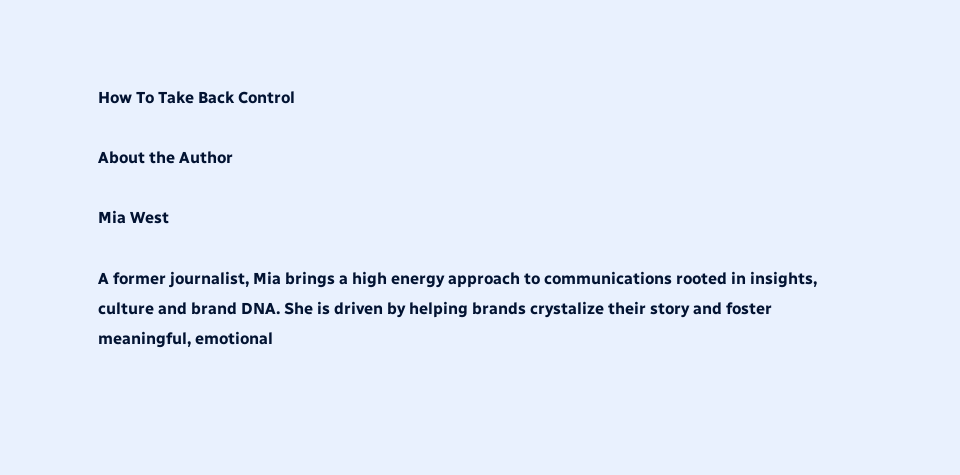How To Take Back Control

About the Author

Mia West

A former journalist, Mia brings a high energy approach to communications rooted in insights, culture and brand DNA. She is driven by helping brands crystalize their story and foster meaningful, emotional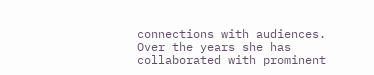connections with audiences. Over the years she has collaborated with prominent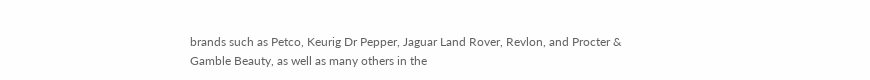brands such as Petco, Keurig Dr Pepper, Jaguar Land Rover, Revlon, and Procter & Gamble Beauty, as well as many others in the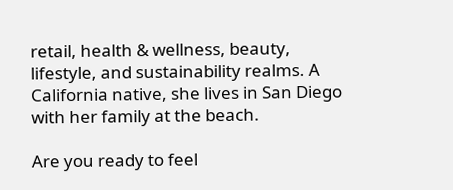retail, health & wellness, beauty, lifestyle, and sustainability realms. A California native, she lives in San Diego with her family at the beach.

Are you ready to feel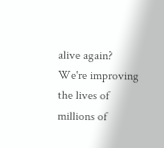alive again?
We're improving the lives of millions of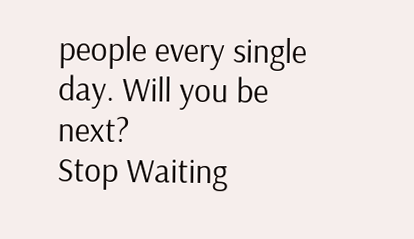people every single day. Will you be next?
Stop Waiting